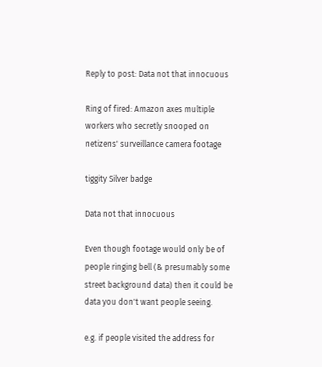Reply to post: Data not that innocuous

Ring of fired: Amazon axes multiple workers who secretly snooped on netizens' surveillance camera footage

tiggity Silver badge

Data not that innocuous

Even though footage would only be of people ringing bell (& presumably some street background data) then it could be data you don't want people seeing.

e.g. if people visited the address for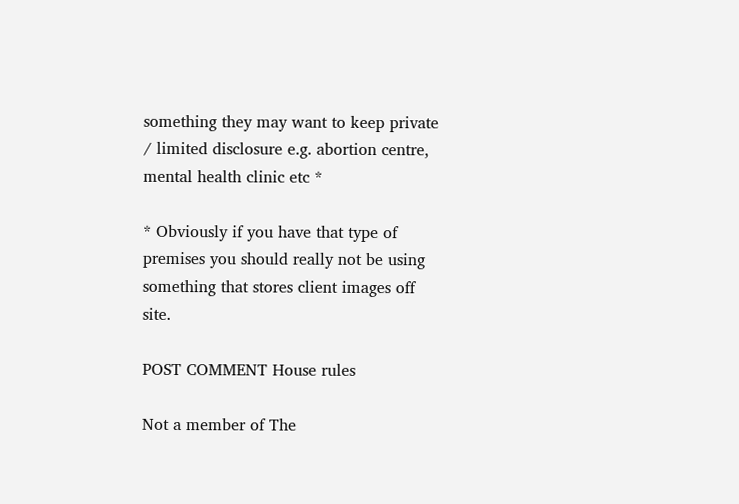something they may want to keep private / limited disclosure e.g. abortion centre, mental health clinic etc *

* Obviously if you have that type of premises you should really not be using something that stores client images off site.

POST COMMENT House rules

Not a member of The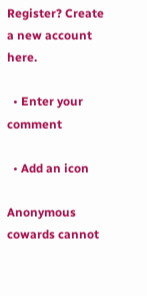Register? Create a new account here.

  • Enter your comment

  • Add an icon

Anonymous cowards cannot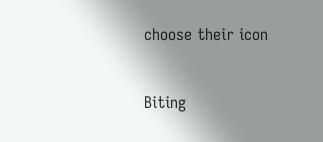choose their icon


Biting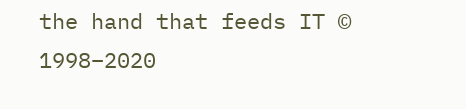the hand that feeds IT © 1998–2020